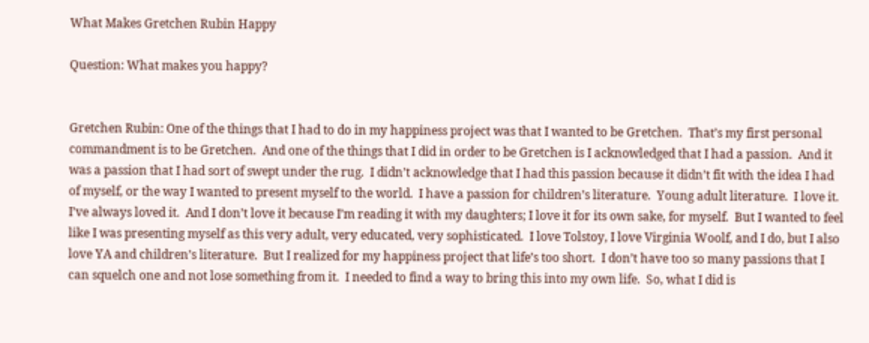What Makes Gretchen Rubin Happy

Question: What makes you happy?


Gretchen Rubin: One of the things that I had to do in my happiness project was that I wanted to be Gretchen.  That’s my first personal commandment is to be Gretchen.  And one of the things that I did in order to be Gretchen is I acknowledged that I had a passion.  And it was a passion that I had sort of swept under the rug.  I didn’t acknowledge that I had this passion because it didn’t fit with the idea I had of myself, or the way I wanted to present myself to the world.  I have a passion for children’s literature.  Young adult literature.  I love it.  I’ve always loved it.  And I don’t love it because I’m reading it with my daughters; I love it for its own sake, for myself.  But I wanted to feel like I was presenting myself as this very adult, very educated, very sophisticated.  I love Tolstoy, I love Virginia Woolf, and I do, but I also love YA and children’s literature.  But I realized for my happiness project that life’s too short.  I don’t have too so many passions that I can squelch one and not lose something from it.  I needed to find a way to bring this into my own life.  So, what I did is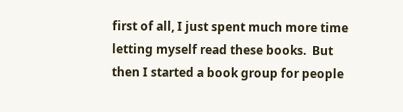first of all, I just spent much more time letting myself read these books.  But then I started a book group for people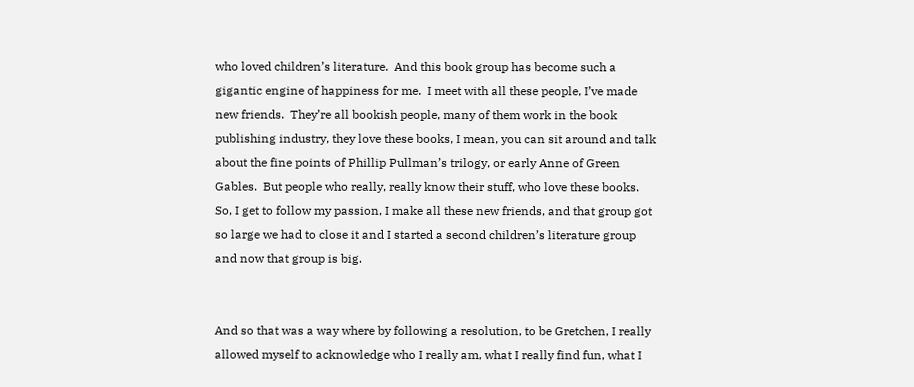who loved children’s literature.  And this book group has become such a gigantic engine of happiness for me.  I meet with all these people, I’ve made new friends.  They’re all bookish people, many of them work in the book publishing industry, they love these books, I mean, you can sit around and talk about the fine points of Phillip Pullman’s trilogy, or early Anne of Green Gables.  But people who really, really know their stuff, who love these books.  So, I get to follow my passion, I make all these new friends, and that group got so large we had to close it and I started a second children’s literature group and now that group is big.


And so that was a way where by following a resolution, to be Gretchen, I really allowed myself to acknowledge who I really am, what I really find fun, what I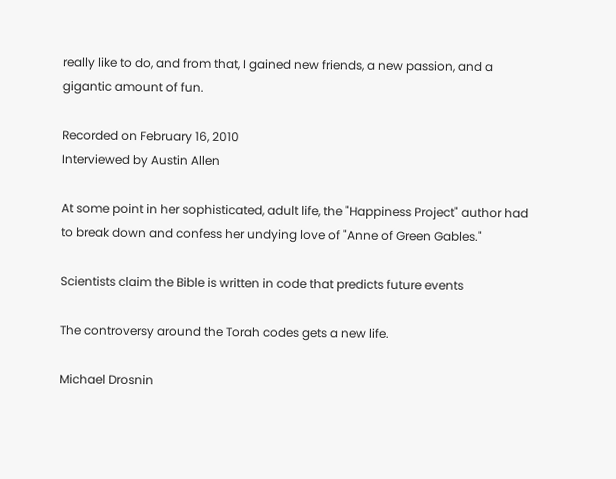really like to do, and from that, I gained new friends, a new passion, and a gigantic amount of fun.

Recorded on February 16, 2010
Interviewed by Austin Allen

At some point in her sophisticated, adult life, the "Happiness Project" author had to break down and confess her undying love of "Anne of Green Gables."

Scientists claim the Bible is written in code that predicts future events

The controversy around the Torah codes gets a new life.

Michael Drosnin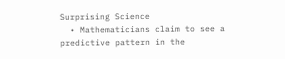Surprising Science
  • Mathematicians claim to see a predictive pattern in the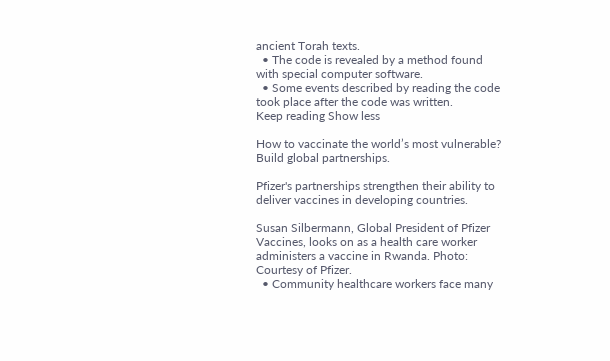ancient Torah texts.
  • The code is revealed by a method found with special computer software.
  • Some events described by reading the code took place after the code was written.
Keep reading Show less

How to vaccinate the world’s most vulnerable? Build global partnerships.

Pfizer's partnerships strengthen their ability to deliver vaccines in developing countries.

Susan Silbermann, Global President of Pfizer Vaccines, looks on as a health care worker administers a vaccine in Rwanda. Photo: Courtesy of Pfizer.
  • Community healthcare workers face many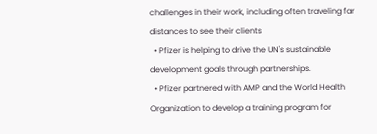challenges in their work, including often traveling far distances to see their clients
  • Pfizer is helping to drive the UN's sustainable development goals through partnerships.
  • Pfizer partnered with AMP and the World Health Organization to develop a training program for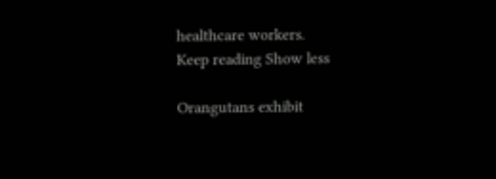healthcare workers.
Keep reading Show less

Orangutans exhibit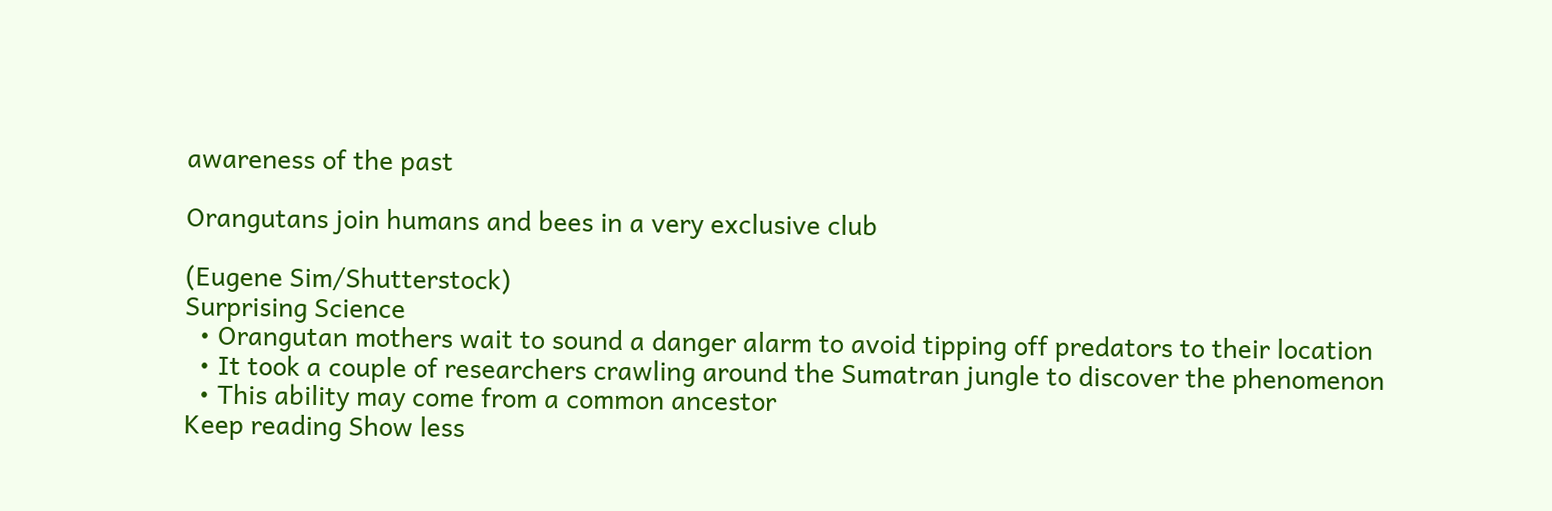awareness of the past

Orangutans join humans and bees in a very exclusive club

(Eugene Sim/Shutterstock)
Surprising Science
  • Orangutan mothers wait to sound a danger alarm to avoid tipping off predators to their location
  • It took a couple of researchers crawling around the Sumatran jungle to discover the phenomenon
  • This ability may come from a common ancestor
Keep reading Show less